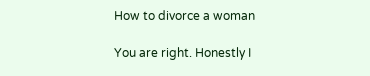How to divorce a woman

You are right. Honestly I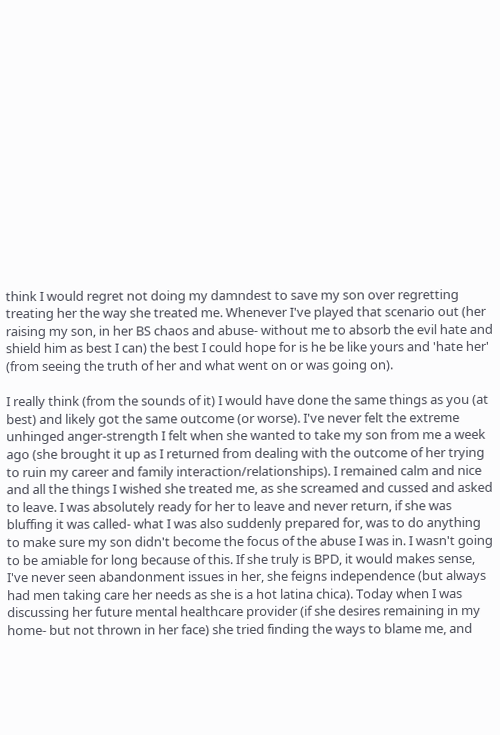think I would regret not doing my damndest to save my son over regretting treating her the way she treated me. Whenever I've played that scenario out (her raising my son, in her BS chaos and abuse- without me to absorb the evil hate and shield him as best I can) the best I could hope for is he be like yours and 'hate her' (from seeing the truth of her and what went on or was going on).

I really think (from the sounds of it) I would have done the same things as you (at best) and likely got the same outcome (or worse). I've never felt the extreme unhinged anger-strength I felt when she wanted to take my son from me a week ago (she brought it up as I returned from dealing with the outcome of her trying to ruin my career and family interaction/relationships). I remained calm and nice and all the things I wished she treated me, as she screamed and cussed and asked to leave. I was absolutely ready for her to leave and never return, if she was bluffing it was called- what I was also suddenly prepared for, was to do anything to make sure my son didn't become the focus of the abuse I was in. I wasn't going to be amiable for long because of this. If she truly is BPD, it would makes sense, I've never seen abandonment issues in her, she feigns independence (but always had men taking care her needs as she is a hot latina chica). Today when I was discussing her future mental healthcare provider (if she desires remaining in my home- but not thrown in her face) she tried finding the ways to blame me, and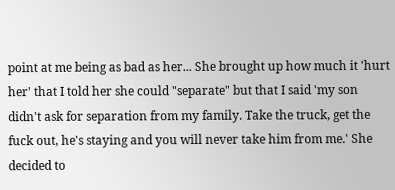point at me being as bad as her... She brought up how much it 'hurt her' that I told her she could "separate" but that I said 'my son didn't ask for separation from my family. Take the truck, get the fuck out, he's staying and you will never take him from me.' She decided to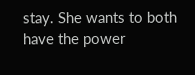stay. She wants to both have the power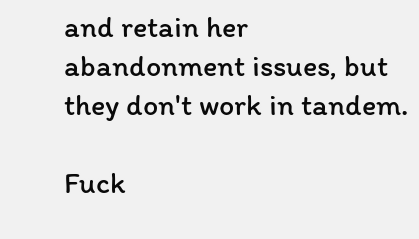and retain her abandonment issues, but they don't work in tandem.

Fuck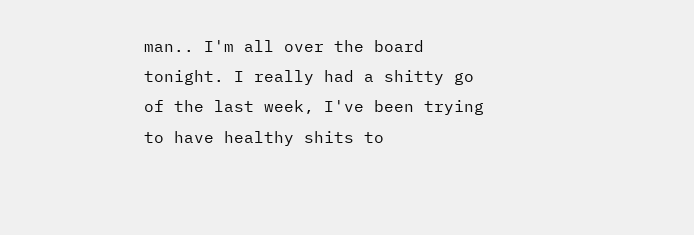man.. I'm all over the board tonight. I really had a shitty go of the last week, I've been trying to have healthy shits to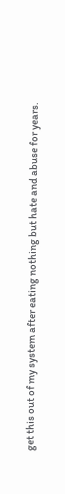get this out of my system after eating nothing but hate and abuse for years.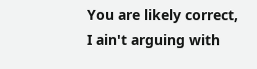You are likely correct, I ain't arguing with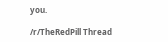you.

/r/TheRedPill Thread